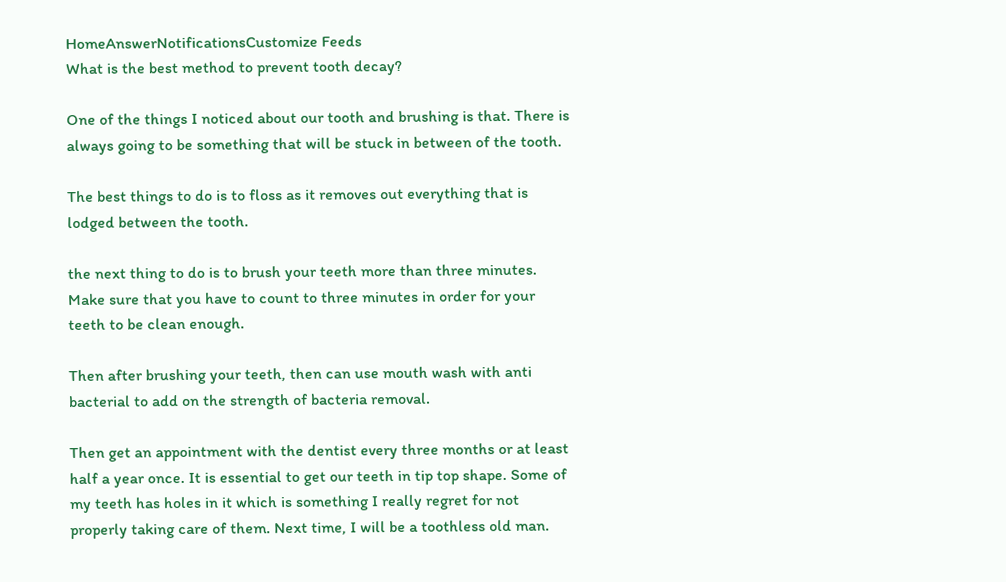HomeAnswerNotificationsCustomize Feeds
What is the best method to prevent tooth decay?

One of the things I noticed about our tooth and brushing is that. There is always going to be something that will be stuck in between of the tooth.

The best things to do is to floss as it removes out everything that is lodged between the tooth.

the next thing to do is to brush your teeth more than three minutes. Make sure that you have to count to three minutes in order for your teeth to be clean enough.

Then after brushing your teeth, then can use mouth wash with anti bacterial to add on the strength of bacteria removal.

Then get an appointment with the dentist every three months or at least half a year once. It is essential to get our teeth in tip top shape. Some of my teeth has holes in it which is something I really regret for not properly taking care of them. Next time, I will be a toothless old man.